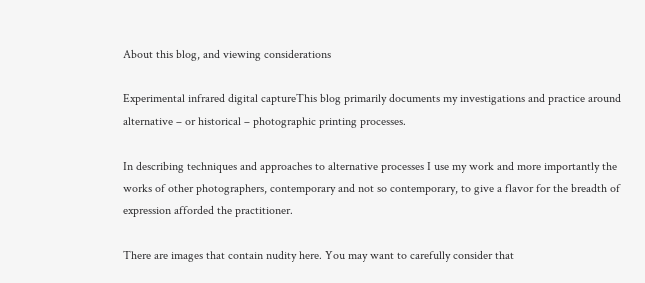About this blog, and viewing considerations

Experimental infrared digital captureThis blog primarily documents my investigations and practice around alternative – or historical – photographic printing processes.

In describing techniques and approaches to alternative processes I use my work and more importantly the works of other photographers, contemporary and not so contemporary, to give a flavor for the breadth of expression afforded the practitioner.

There are images that contain nudity here. You may want to carefully consider that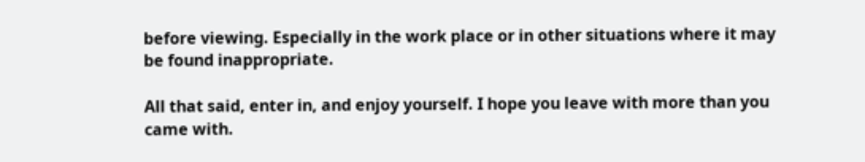before viewing. Especially in the work place or in other situations where it may be found inappropriate.

All that said, enter in, and enjoy yourself. I hope you leave with more than you came with.